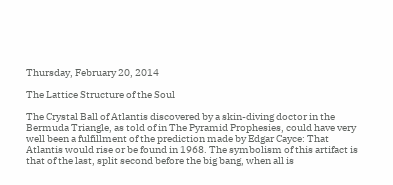Thursday, February 20, 2014

The Lattice Structure of the Soul

The Crystal Ball of Atlantis discovered by a skin-diving doctor in the Bermuda Triangle, as told of in The Pyramid Prophesies, could have very well been a fulfillment of the prediction made by Edgar Cayce: That Atlantis would rise or be found in 1968. The symbolism of this artifact is that of the last, split second before the big bang, when all is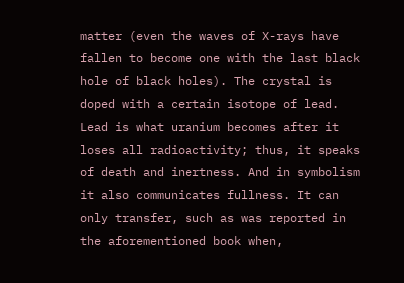matter (even the waves of X-rays have fallen to become one with the last black hole of black holes). The crystal is doped with a certain isotope of lead. Lead is what uranium becomes after it loses all radioactivity; thus, it speaks of death and inertness. And in symbolism it also communicates fullness. It can only transfer, such as was reported in the aforementioned book when,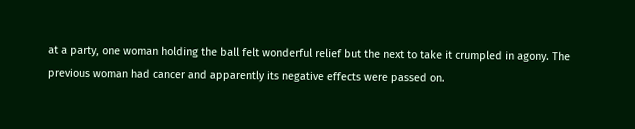at a party, one woman holding the ball felt wonderful relief but the next to take it crumpled in agony. The previous woman had cancer and apparently its negative effects were passed on.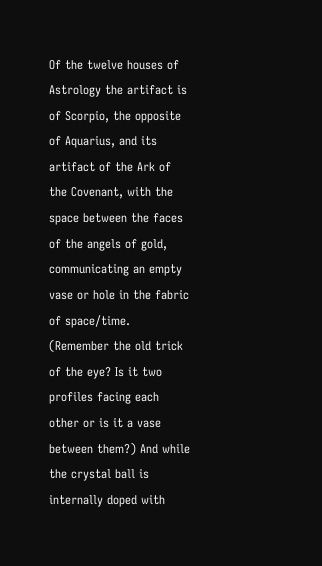Of the twelve houses of Astrology the artifact is of Scorpio, the opposite of Aquarius, and its artifact of the Ark of the Covenant, with the space between the faces of the angels of gold, communicating an empty vase or hole in the fabric of space/time. (Remember the old trick of the eye? Is it two profiles facing each other or is it a vase between them?) And while the crystal ball is internally doped with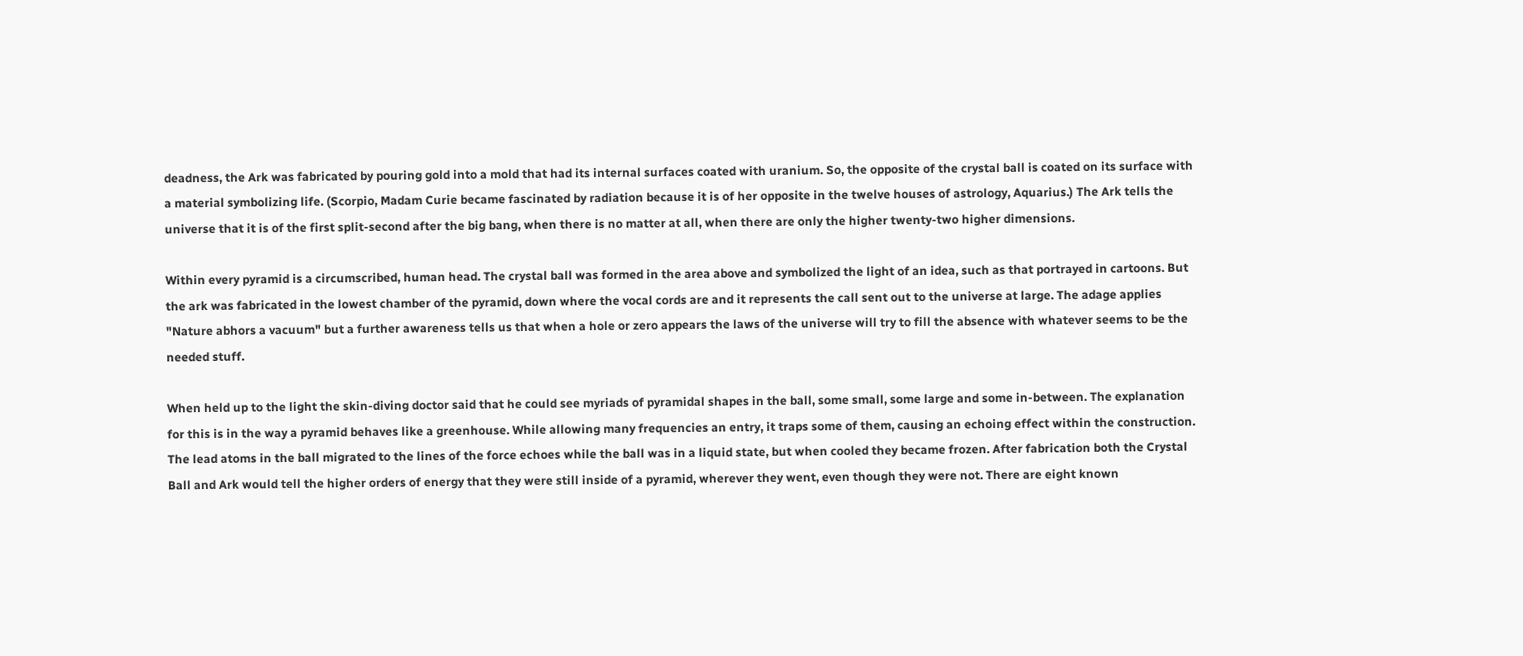deadness, the Ark was fabricated by pouring gold into a mold that had its internal surfaces coated with uranium. So, the opposite of the crystal ball is coated on its surface with a material symbolizing life. (Scorpio, Madam Curie became fascinated by radiation because it is of her opposite in the twelve houses of astrology, Aquarius.) The Ark tells the universe that it is of the first split-second after the big bang, when there is no matter at all, when there are only the higher twenty-two higher dimensions.

Within every pyramid is a circumscribed, human head. The crystal ball was formed in the area above and symbolized the light of an idea, such as that portrayed in cartoons. But the ark was fabricated in the lowest chamber of the pyramid, down where the vocal cords are and it represents the call sent out to the universe at large. The adage applies "Nature abhors a vacuum" but a further awareness tells us that when a hole or zero appears the laws of the universe will try to fill the absence with whatever seems to be the needed stuff.

When held up to the light the skin-diving doctor said that he could see myriads of pyramidal shapes in the ball, some small, some large and some in-between. The explanation for this is in the way a pyramid behaves like a greenhouse. While allowing many frequencies an entry, it traps some of them, causing an echoing effect within the construction. The lead atoms in the ball migrated to the lines of the force echoes while the ball was in a liquid state, but when cooled they became frozen. After fabrication both the Crystal Ball and Ark would tell the higher orders of energy that they were still inside of a pyramid, wherever they went, even though they were not. There are eight known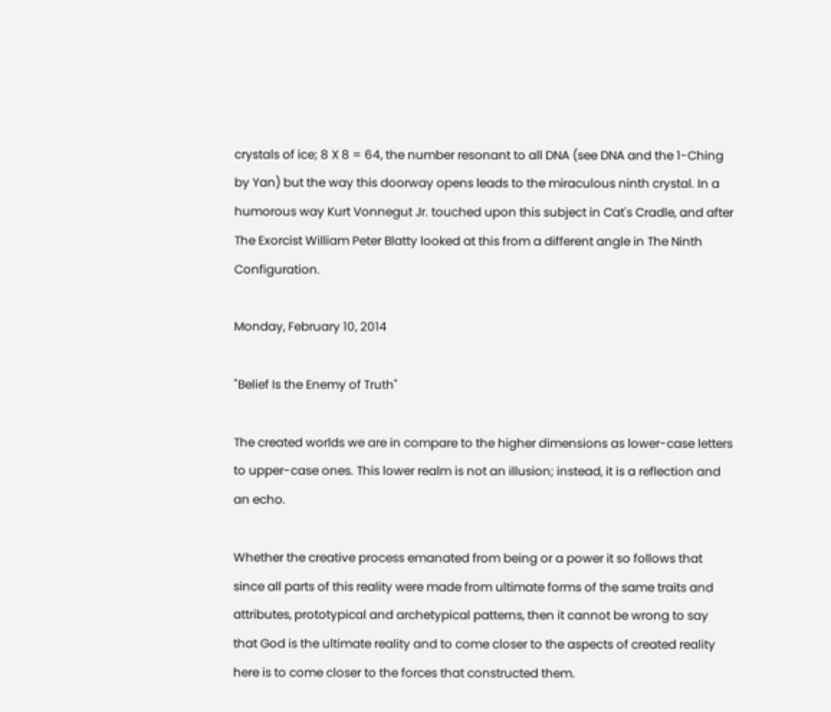crystals of ice; 8 X 8 = 64, the number resonant to all DNA (see DNA and the 1-Ching by Yan) but the way this doorway opens leads to the miraculous ninth crystal. In a humorous way Kurt Vonnegut Jr. touched upon this subject in Cat's Cradle, and after The Exorcist William Peter Blatty looked at this from a different angle in The Ninth Configuration.

Monday, February 10, 2014

"Belief Is the Enemy of Truth"

The created worlds we are in compare to the higher dimensions as lower-case letters to upper-case ones. This lower realm is not an illusion; instead, it is a reflection and an echo.

Whether the creative process emanated from being or a power it so follows that since all parts of this reality were made from ultimate forms of the same traits and attributes, prototypical and archetypical patterns, then it cannot be wrong to say that God is the ultimate reality and to come closer to the aspects of created reality here is to come closer to the forces that constructed them.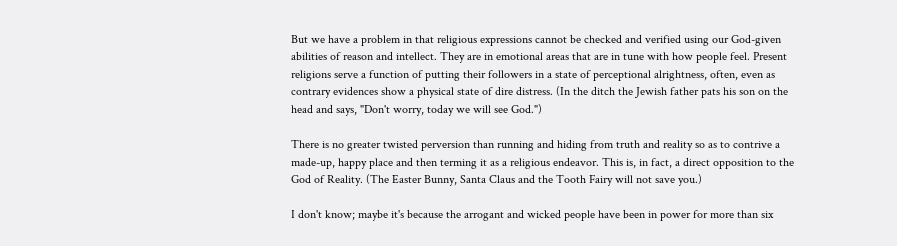But we have a problem in that religious expressions cannot be checked and verified using our God-given abilities of reason and intellect. They are in emotional areas that are in tune with how people feel. Present religions serve a function of putting their followers in a state of perceptional alrightness, often, even as contrary evidences show a physical state of dire distress. (In the ditch the Jewish father pats his son on the head and says, "Don't worry, today we will see God.")

There is no greater twisted perversion than running and hiding from truth and reality so as to contrive a made-up, happy place and then terming it as a religious endeavor. This is, in fact, a direct opposition to the God of Reality. (The Easter Bunny, Santa Claus and the Tooth Fairy will not save you.)

I don't know; maybe it's because the arrogant and wicked people have been in power for more than six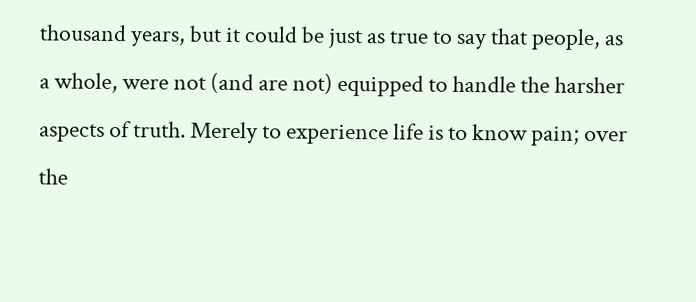thousand years, but it could be just as true to say that people, as a whole, were not (and are not) equipped to handle the harsher aspects of truth. Merely to experience life is to know pain; over the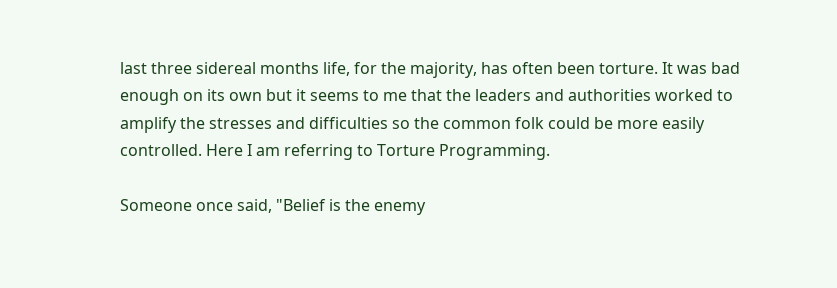last three sidereal months life, for the majority, has often been torture. It was bad enough on its own but it seems to me that the leaders and authorities worked to amplify the stresses and difficulties so the common folk could be more easily controlled. Here I am referring to Torture Programming.

Someone once said, "Belief is the enemy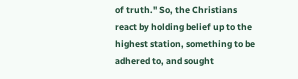of truth." So, the Christians react by holding belief up to the highest station, something to be adhered to, and sought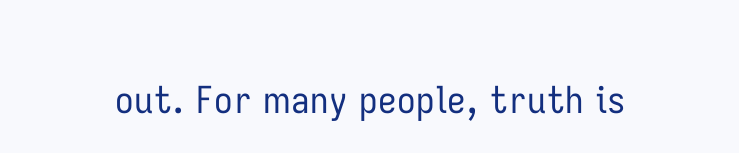out. For many people, truth is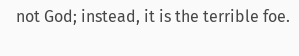not God; instead, it is the terrible foe.